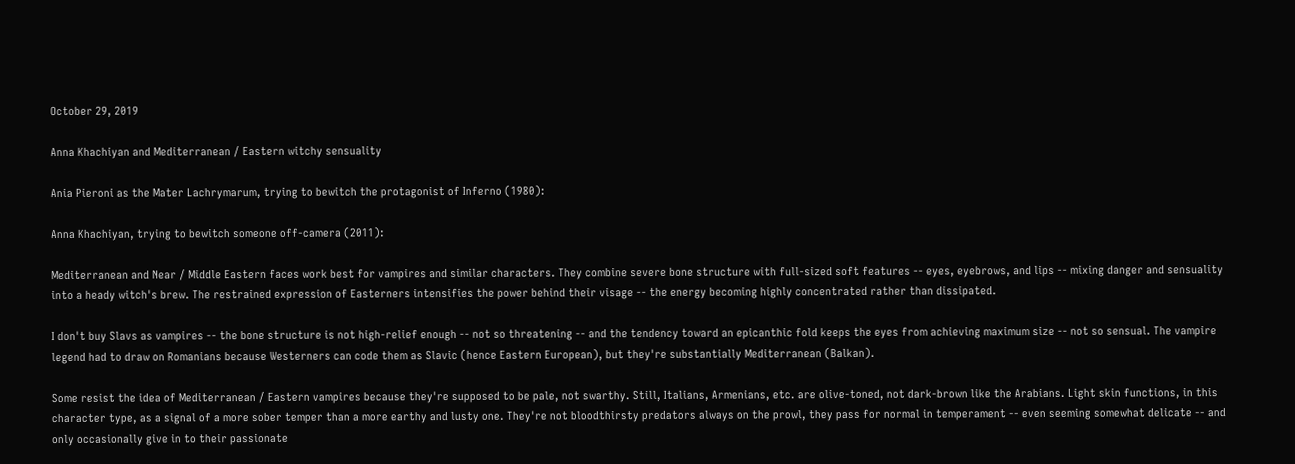October 29, 2019

Anna Khachiyan and Mediterranean / Eastern witchy sensuality

Ania Pieroni as the Mater Lachrymarum, trying to bewitch the protagonist of Inferno (1980):

Anna Khachiyan, trying to bewitch someone off-camera (2011):

Mediterranean and Near / Middle Eastern faces work best for vampires and similar characters. They combine severe bone structure with full-sized soft features -- eyes, eyebrows, and lips -- mixing danger and sensuality into a heady witch's brew. The restrained expression of Easterners intensifies the power behind their visage -- the energy becoming highly concentrated rather than dissipated.

I don't buy Slavs as vampires -- the bone structure is not high-relief enough -- not so threatening -- and the tendency toward an epicanthic fold keeps the eyes from achieving maximum size -- not so sensual. The vampire legend had to draw on Romanians because Westerners can code them as Slavic (hence Eastern European), but they're substantially Mediterranean (Balkan).

Some resist the idea of Mediterranean / Eastern vampires because they're supposed to be pale, not swarthy. Still, Italians, Armenians, etc. are olive-toned, not dark-brown like the Arabians. Light skin functions, in this character type, as a signal of a more sober temper than a more earthy and lusty one. They're not bloodthirsty predators always on the prowl, they pass for normal in temperament -- even seeming somewhat delicate -- and only occasionally give in to their passionate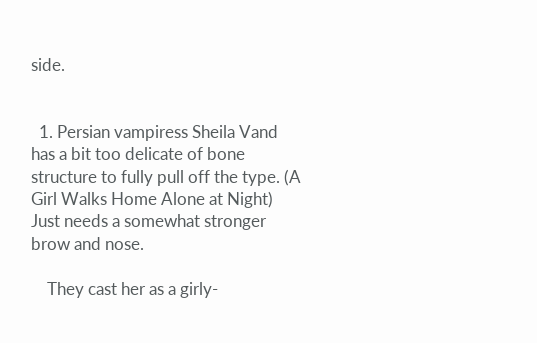side.


  1. Persian vampiress Sheila Vand has a bit too delicate of bone structure to fully pull off the type. (A Girl Walks Home Alone at Night) Just needs a somewhat stronger brow and nose.

    They cast her as a girly-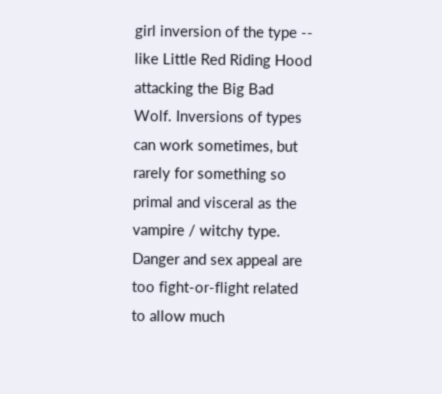girl inversion of the type -- like Little Red Riding Hood attacking the Big Bad Wolf. Inversions of types can work sometimes, but rarely for something so primal and visceral as the vampire / witchy type. Danger and sex appeal are too fight-or-flight related to allow much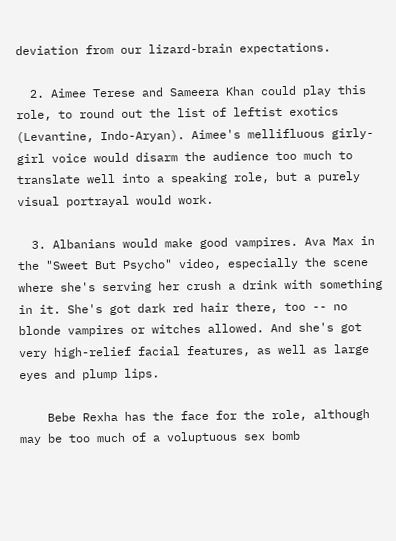deviation from our lizard-brain expectations.

  2. Aimee Terese and Sameera Khan could play this role, to round out the list of leftist exotics (Levantine, Indo-Aryan). Aimee's mellifluous girly-girl voice would disarm the audience too much to translate well into a speaking role, but a purely visual portrayal would work.

  3. Albanians would make good vampires. Ava Max in the "Sweet But Psycho" video, especially the scene where she's serving her crush a drink with something in it. She's got dark red hair there, too -- no blonde vampires or witches allowed. And she's got very high-relief facial features, as well as large eyes and plump lips.

    Bebe Rexha has the face for the role, although may be too much of a voluptuous sex bomb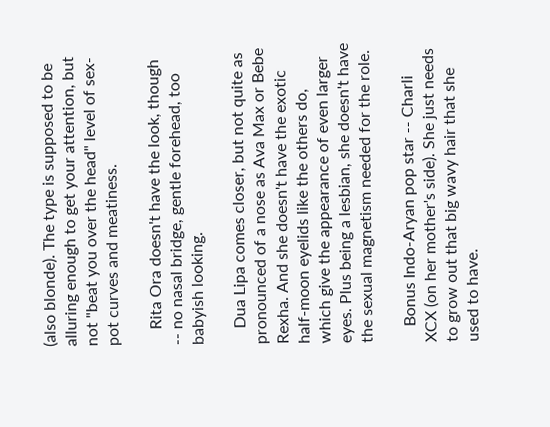(also blonde). The type is supposed to be alluring enough to get your attention, but not "beat you over the head" level of sex-pot curves and meatiness.

    Rita Ora doesn't have the look, though -- no nasal bridge, gentle forehead, too babyish looking.

    Dua Lipa comes closer, but not quite as pronounced of a nose as Ava Max or Bebe Rexha. And she doesn't have the exotic half-moon eyelids like the others do, which give the appearance of even larger eyes. Plus being a lesbian, she doesn't have the sexual magnetism needed for the role.

    Bonus Indo-Aryan pop star -- Charli XCX (on her mother's side). She just needs to grow out that big wavy hair that she used to have.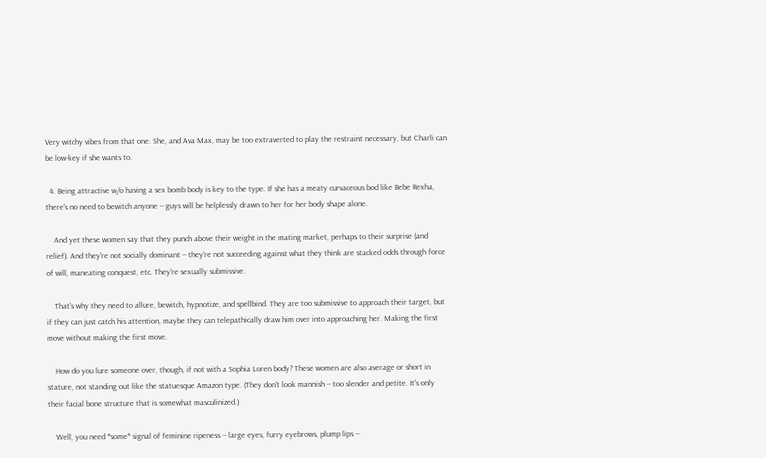Very witchy vibes from that one. She, and Ava Max, may be too extraverted to play the restraint necessary, but Charli can be low-key if she wants to.

  4. Being attractive w/o having a sex bomb body is key to the type. If she has a meaty curvaceous bod like Bebe Rexha, there's no need to bewitch anyone -- guys will be helplessly drawn to her for her body shape alone.

    And yet these women say that they punch above their weight in the mating market, perhaps to their surprise (and relief). And they're not socially dominant -- they're not succeeding against what they think are stacked odds through force of will, maneating conquest, etc. They're sexually submissive.

    That's why they need to allure, bewitch, hypnotize, and spellbind. They are too submissive to approach their target, but if they can just catch his attention, maybe they can telepathically draw him over into approaching her. Making the first move without making the first move.

    How do you lure someone over, though, if not with a Sophia Loren body? These women are also average or short in stature, not standing out like the statuesque Amazon type. (They don't look mannish -- too slender and petite. It's only their facial bone structure that is somewhat masculinized.)

    Well, you need *some* signal of feminine ripeness -- large eyes, furry eyebrows, plump lips --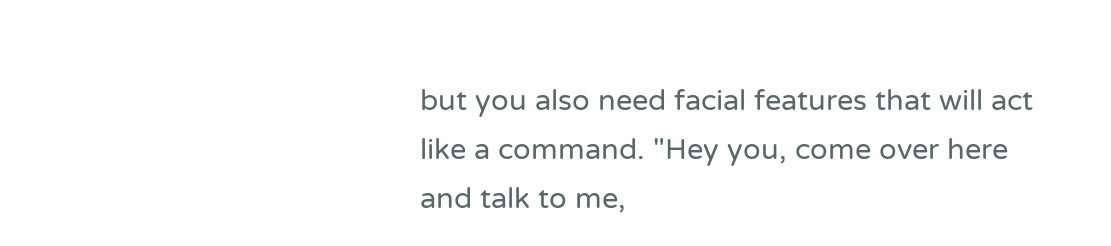but you also need facial features that will act like a command. "Hey you, come over here and talk to me,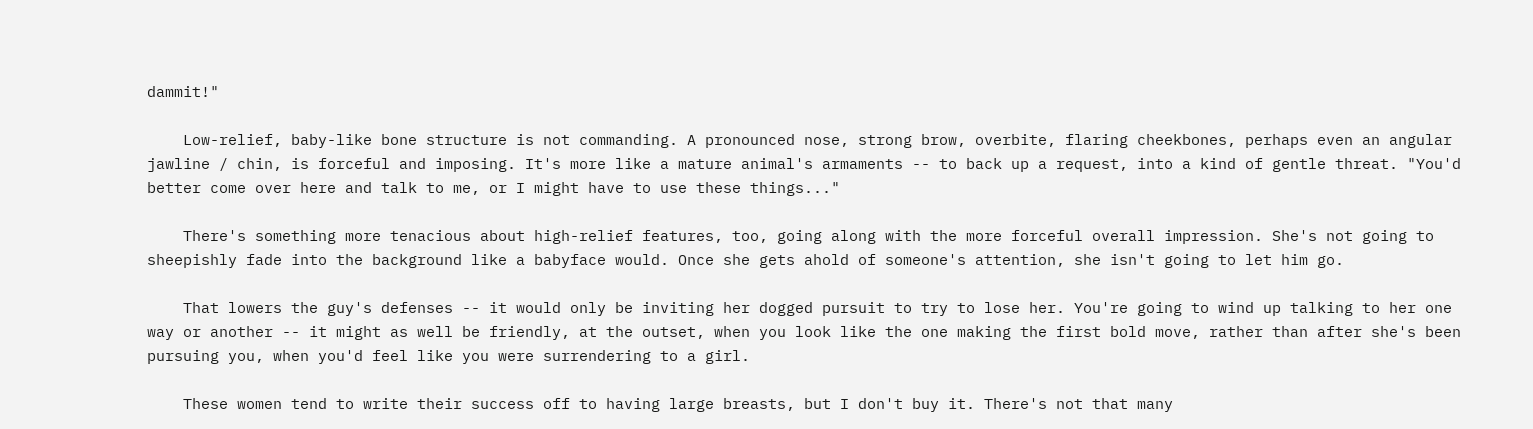dammit!"

    Low-relief, baby-like bone structure is not commanding. A pronounced nose, strong brow, overbite, flaring cheekbones, perhaps even an angular jawline / chin, is forceful and imposing. It's more like a mature animal's armaments -- to back up a request, into a kind of gentle threat. "You'd better come over here and talk to me, or I might have to use these things..."

    There's something more tenacious about high-relief features, too, going along with the more forceful overall impression. She's not going to sheepishly fade into the background like a babyface would. Once she gets ahold of someone's attention, she isn't going to let him go.

    That lowers the guy's defenses -- it would only be inviting her dogged pursuit to try to lose her. You're going to wind up talking to her one way or another -- it might as well be friendly, at the outset, when you look like the one making the first bold move, rather than after she's been pursuing you, when you'd feel like you were surrendering to a girl.

    These women tend to write their success off to having large breasts, but I don't buy it. There's not that many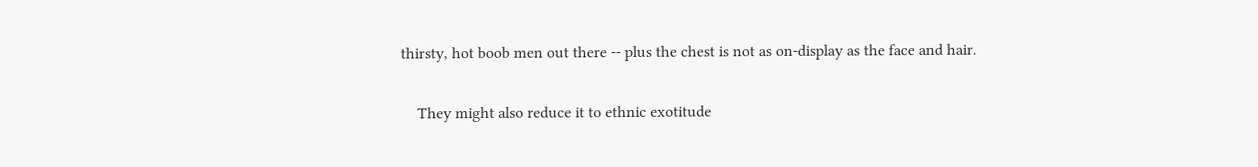thirsty, hot boob men out there -- plus the chest is not as on-display as the face and hair.

    They might also reduce it to ethnic exotitude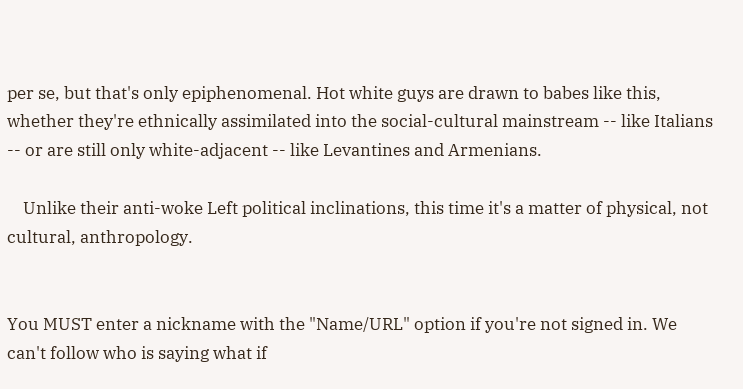per se, but that's only epiphenomenal. Hot white guys are drawn to babes like this, whether they're ethnically assimilated into the social-cultural mainstream -- like Italians -- or are still only white-adjacent -- like Levantines and Armenians.

    Unlike their anti-woke Left political inclinations, this time it's a matter of physical, not cultural, anthropology.


You MUST enter a nickname with the "Name/URL" option if you're not signed in. We can't follow who is saying what if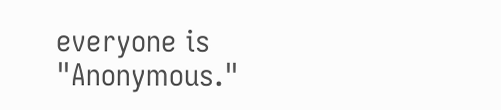everyone is "Anonymous."